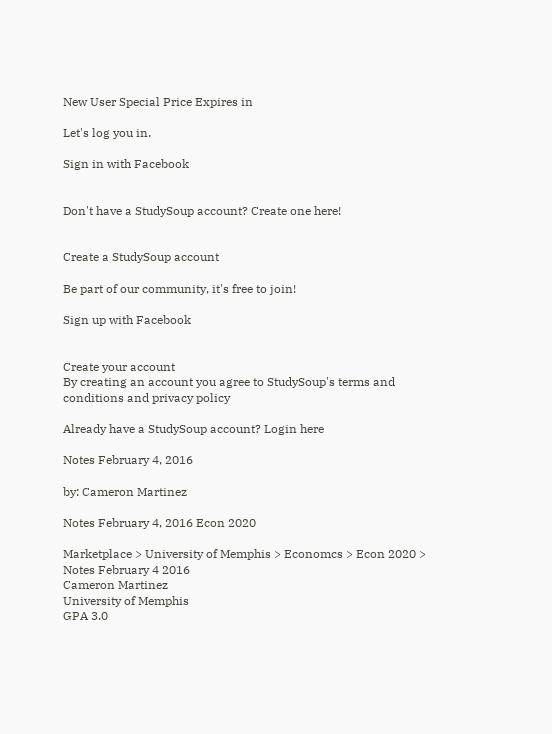New User Special Price Expires in

Let's log you in.

Sign in with Facebook


Don't have a StudySoup account? Create one here!


Create a StudySoup account

Be part of our community, it's free to join!

Sign up with Facebook


Create your account
By creating an account you agree to StudySoup's terms and conditions and privacy policy

Already have a StudySoup account? Login here

Notes February 4, 2016

by: Cameron Martinez

Notes February 4, 2016 Econ 2020

Marketplace > University of Memphis > Economcs > Econ 2020 > Notes February 4 2016
Cameron Martinez
University of Memphis
GPA 3.0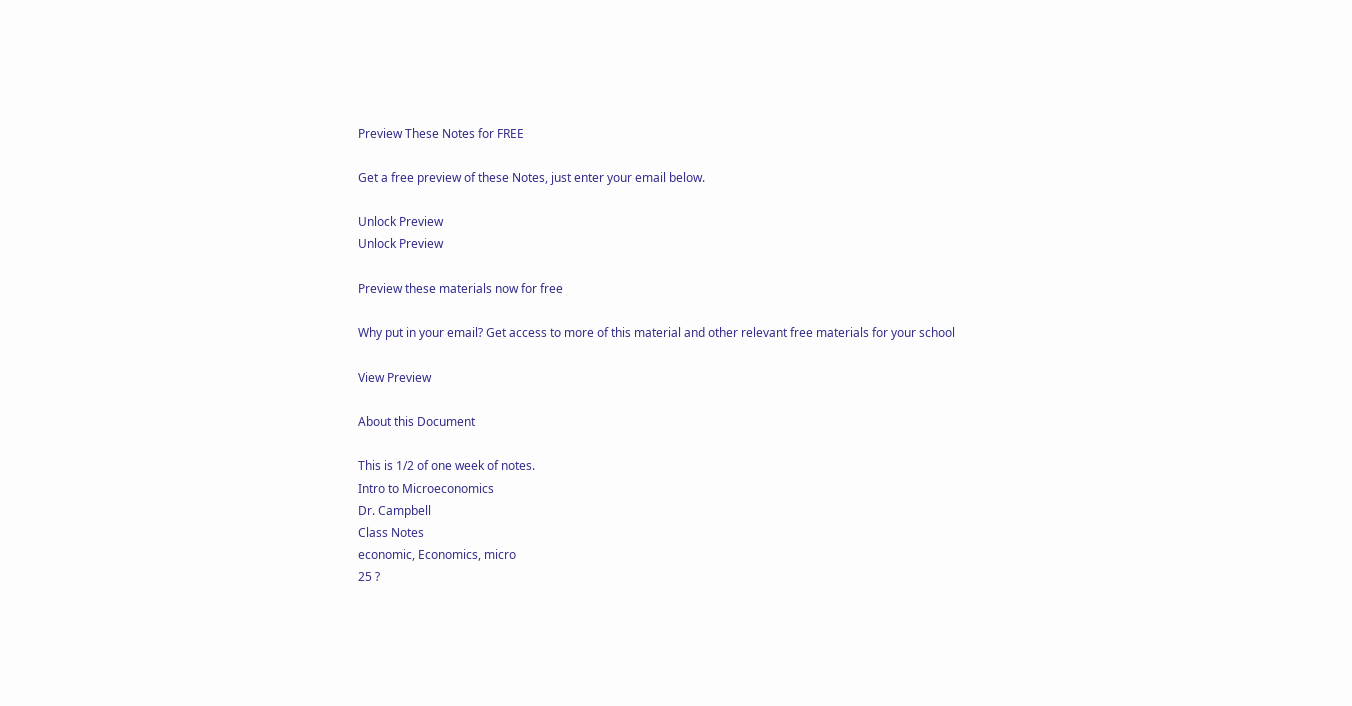Preview These Notes for FREE

Get a free preview of these Notes, just enter your email below.

Unlock Preview
Unlock Preview

Preview these materials now for free

Why put in your email? Get access to more of this material and other relevant free materials for your school

View Preview

About this Document

This is 1/2 of one week of notes.
Intro to Microeconomics
Dr. Campbell
Class Notes
economic, Economics, micro
25 ?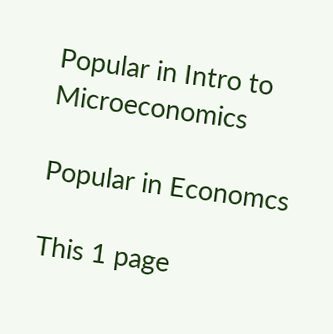Popular in Intro to Microeconomics

Popular in Economcs

This 1 page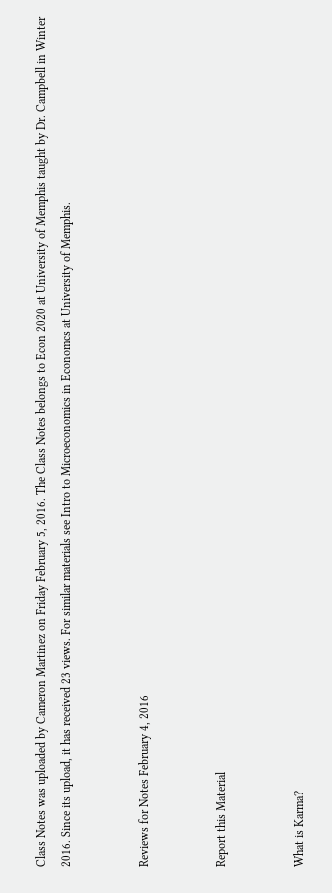Class Notes was uploaded by Cameron Martinez on Friday February 5, 2016. The Class Notes belongs to Econ 2020 at University of Memphis taught by Dr. Campbell in Winter 2016. Since its upload, it has received 23 views. For similar materials see Intro to Microeconomics in Economcs at University of Memphis.


Reviews for Notes February 4, 2016


Report this Material


What is Karma?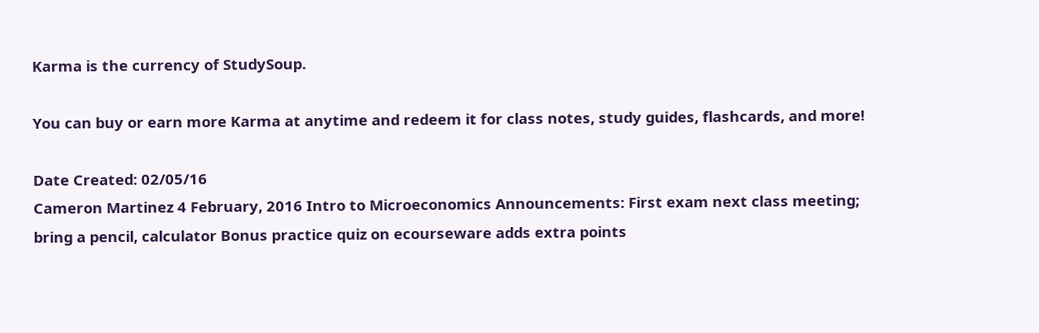Karma is the currency of StudySoup.

You can buy or earn more Karma at anytime and redeem it for class notes, study guides, flashcards, and more!

Date Created: 02/05/16
Cameron Martinez 4 February, 2016 Intro to Microeconomics Announcements: First exam next class meeting; bring a pencil, calculator Bonus practice quiz on ecourseware adds extra points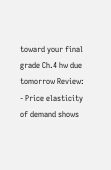toward your final grade Ch.4 hw due tomorrow Review: - Price elasticity of demand shows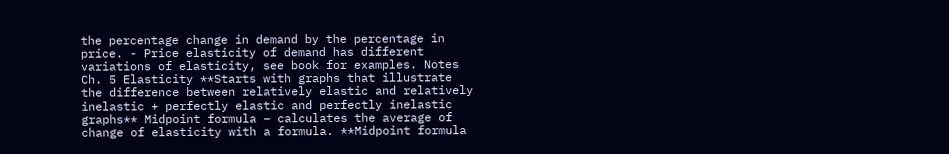the percentage change in demand by the percentage in price. - Price elasticity of demand has different variations of elasticity, see book for examples. Notes Ch. 5 Elasticity **Starts with graphs that illustrate the difference between relatively elastic and relatively inelastic + perfectly elastic and perfectly inelastic graphs** Midpoint formula – calculates the average of change of elasticity with a formula. **Midpoint formula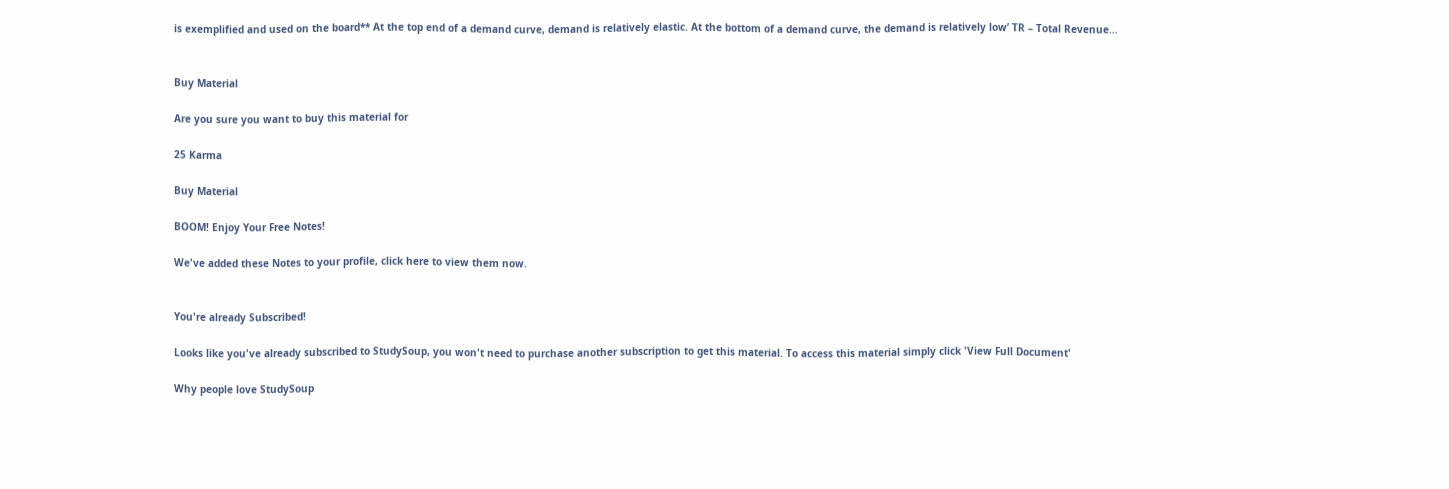is exemplified and used on the board** At the top end of a demand curve, demand is relatively elastic. At the bottom of a demand curve, the demand is relatively low’ TR – Total Revenue…


Buy Material

Are you sure you want to buy this material for

25 Karma

Buy Material

BOOM! Enjoy Your Free Notes!

We've added these Notes to your profile, click here to view them now.


You're already Subscribed!

Looks like you've already subscribed to StudySoup, you won't need to purchase another subscription to get this material. To access this material simply click 'View Full Document'

Why people love StudySoup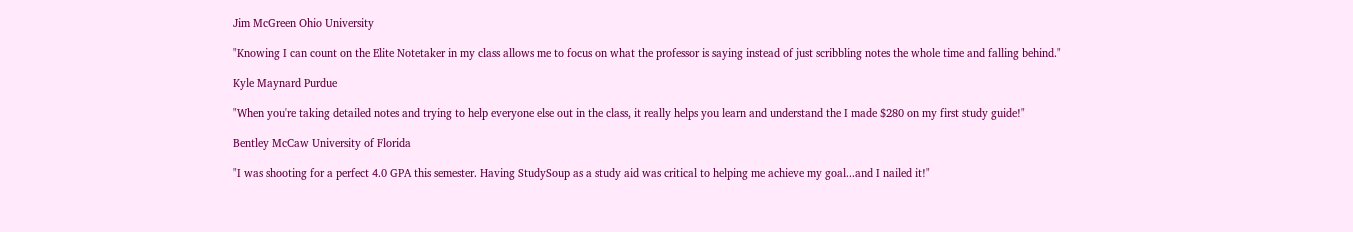Jim McGreen Ohio University

"Knowing I can count on the Elite Notetaker in my class allows me to focus on what the professor is saying instead of just scribbling notes the whole time and falling behind."

Kyle Maynard Purdue

"When you're taking detailed notes and trying to help everyone else out in the class, it really helps you learn and understand the I made $280 on my first study guide!"

Bentley McCaw University of Florida

"I was shooting for a perfect 4.0 GPA this semester. Having StudySoup as a study aid was critical to helping me achieve my goal...and I nailed it!"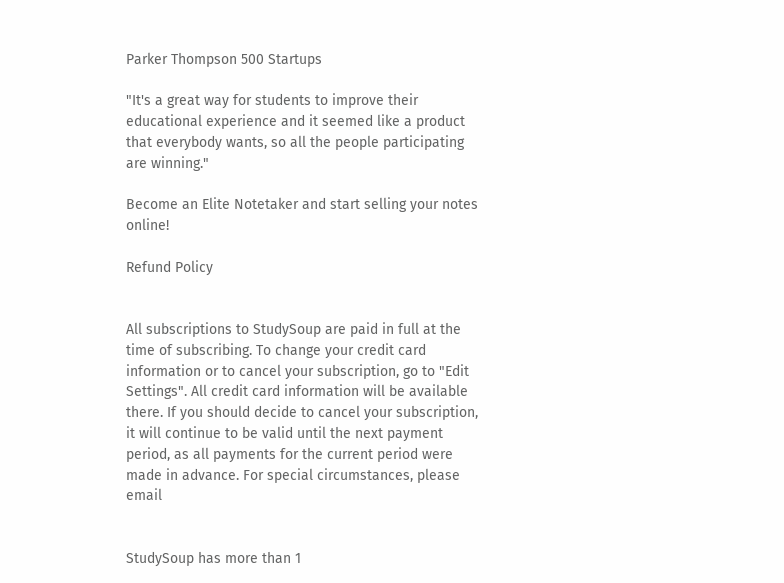Parker Thompson 500 Startups

"It's a great way for students to improve their educational experience and it seemed like a product that everybody wants, so all the people participating are winning."

Become an Elite Notetaker and start selling your notes online!

Refund Policy


All subscriptions to StudySoup are paid in full at the time of subscribing. To change your credit card information or to cancel your subscription, go to "Edit Settings". All credit card information will be available there. If you should decide to cancel your subscription, it will continue to be valid until the next payment period, as all payments for the current period were made in advance. For special circumstances, please email


StudySoup has more than 1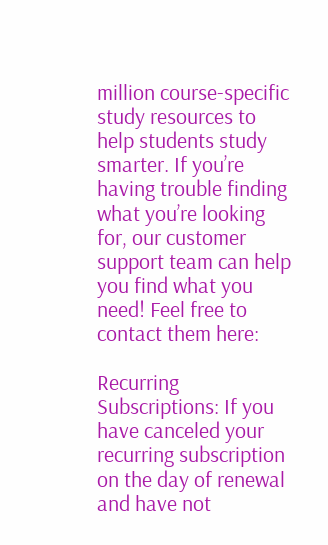million course-specific study resources to help students study smarter. If you’re having trouble finding what you’re looking for, our customer support team can help you find what you need! Feel free to contact them here:

Recurring Subscriptions: If you have canceled your recurring subscription on the day of renewal and have not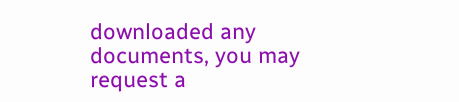downloaded any documents, you may request a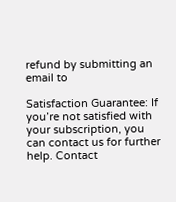refund by submitting an email to

Satisfaction Guarantee: If you’re not satisfied with your subscription, you can contact us for further help. Contact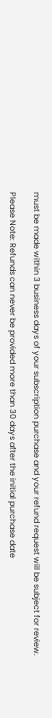must be made within 3 business days of your subscription purchase and your refund request will be subject for review.

Please Note: Refunds can never be provided more than 30 days after the initial purchase date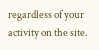regardless of your activity on the site.